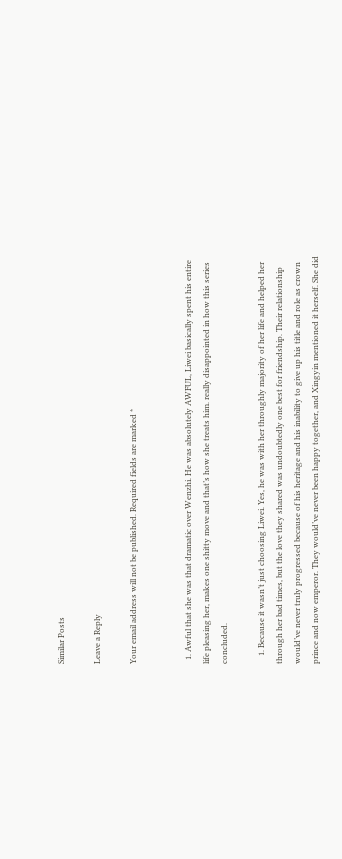Similar Posts

Leave a Reply

Your email address will not be published. Required fields are marked *


  1. Awful that she was that dramatic over Wenzhi. He was absolutely AWFUL, Liwei basically spent his entire life pleasing her, makes one shitty move and that’s how she treats him. really disappointed in how this series concluded.

    1. Because it wasn’t just choosing Liwei. Yes, he was with her throughly majority of her life and helped her through her bad times, but the love they shared was undoubtedly one best for friendship. Their relationship would’ve never truly progressed because of his heritage and his inability to give up his title and role as crown prince and now emperor. They would’ve never been happy together, and Xingyin mentioned it herself. She did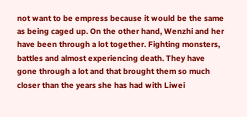not want to be empress because it would be the same as being caged up. On the other hand, Wenzhi and her have been through a lot together. Fighting monsters, battles and almost experiencing death. They have gone through a lot and that brought them so much closer than the years she has had with Liwei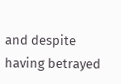and despite having betrayed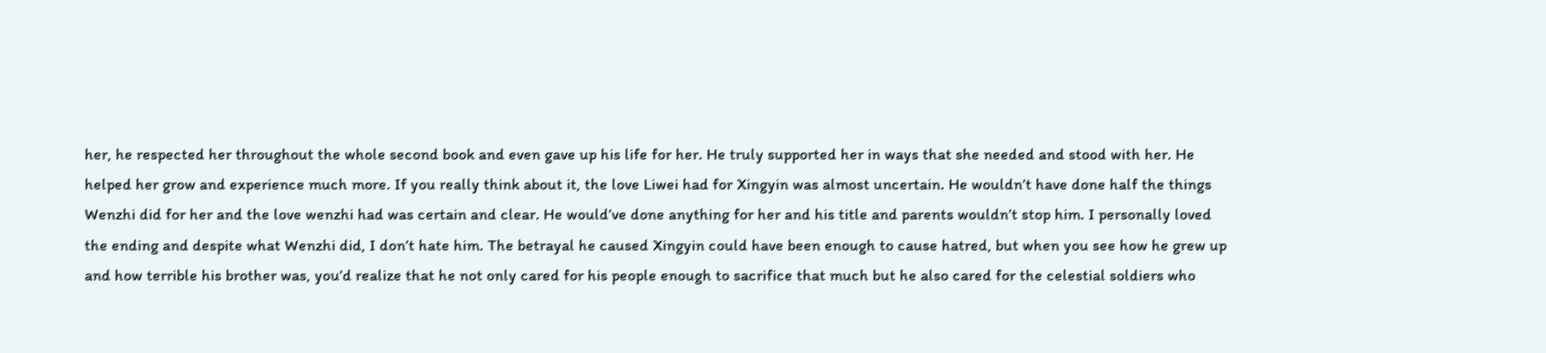her, he respected her throughout the whole second book and even gave up his life for her. He truly supported her in ways that she needed and stood with her. He helped her grow and experience much more. If you really think about it, the love Liwei had for Xingyin was almost uncertain. He wouldn’t have done half the things Wenzhi did for her and the love wenzhi had was certain and clear. He would’ve done anything for her and his title and parents wouldn’t stop him. I personally loved the ending and despite what Wenzhi did, I don’t hate him. The betrayal he caused Xingyin could have been enough to cause hatred, but when you see how he grew up and how terrible his brother was, you’d realize that he not only cared for his people enough to sacrifice that much but he also cared for the celestial soldiers who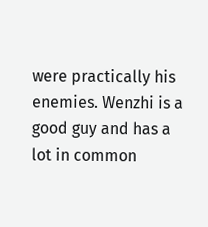were practically his enemies. Wenzhi is a good guy and has a lot in common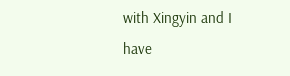with Xingyin and I have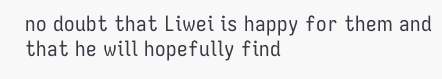no doubt that Liwei is happy for them and that he will hopefully find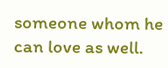someone whom he can love as well.